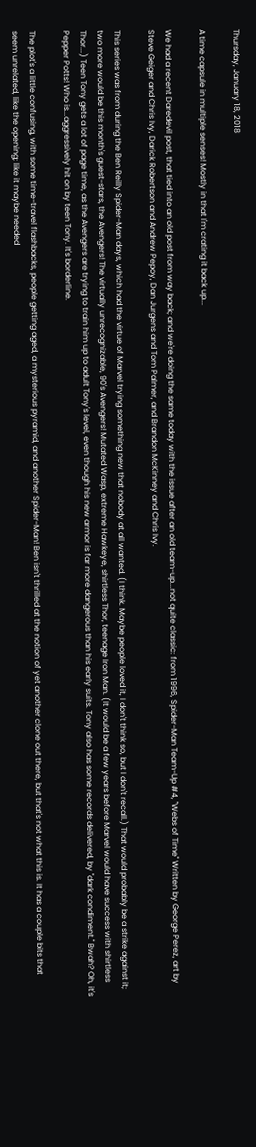Thursday, January 18, 2018

A time capsule in multiple senses! Mostly in that I'm crating it back up...

We had a recent Daredevil post, that tied into an old post from way back; and we're doing the same today with the issue after an old team-up...not quite classic: from 1996, Spider-Man Team-Up #4, "Webs of Time" Written by George Perez, art by Steve Geiger and Chris Ivy, Darick Robertson and Andrew Pepoy, Dan Jurgens and Tom Palmer, and Brandon McKinney and Chris Ivy.

This series was from during the Ben Reilly Spider-Man days, which had the virtue of Marvel trying something new that nobody at all wanted. (I think. Maybe people loved it, I don't think so, but I don't recall.) That would probably be a strike against it; two more would be this month's guest-stars, the Avengers! The virtually unrecognizable, 90's Avengers! Mutated Wasp, extreme Hawkeye, shirtless Thor, teenage Iron Man. (It would be a few years before Marvel would have success with shirtless Thor...) Teen Tony gets a lot of page time, as the Avengers are trying to train him up to adult Tony's level, even though his new armor is far more dangerous than his early suits. Tony also has some records delivered, by "dark condiment." Bwah? Oh, it's Pepper Potts! Who is...aggressively hit on by teen Tony. It's borderline.

The plot's a little confusing, with some time-travel flashbacks, people getting aged, a mysterious pyramid, and another Spider-Man! Ben isn't thrilled at the notion of yet another clone out there, but that's not what this is. It has a couple bits that seem unrelated, like the opening; like it maybe needed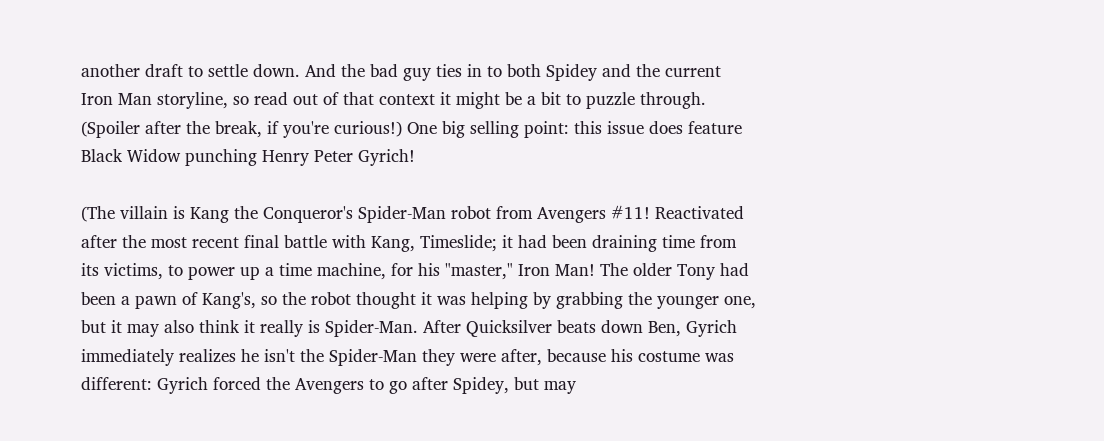another draft to settle down. And the bad guy ties in to both Spidey and the current Iron Man storyline, so read out of that context it might be a bit to puzzle through. (Spoiler after the break, if you're curious!) One big selling point: this issue does feature Black Widow punching Henry Peter Gyrich!

(The villain is Kang the Conqueror's Spider-Man robot from Avengers #11! Reactivated after the most recent final battle with Kang, Timeslide; it had been draining time from its victims, to power up a time machine, for his "master," Iron Man! The older Tony had been a pawn of Kang's, so the robot thought it was helping by grabbing the younger one, but it may also think it really is Spider-Man. After Quicksilver beats down Ben, Gyrich immediately realizes he isn't the Spider-Man they were after, because his costume was different: Gyrich forced the Avengers to go after Spidey, but may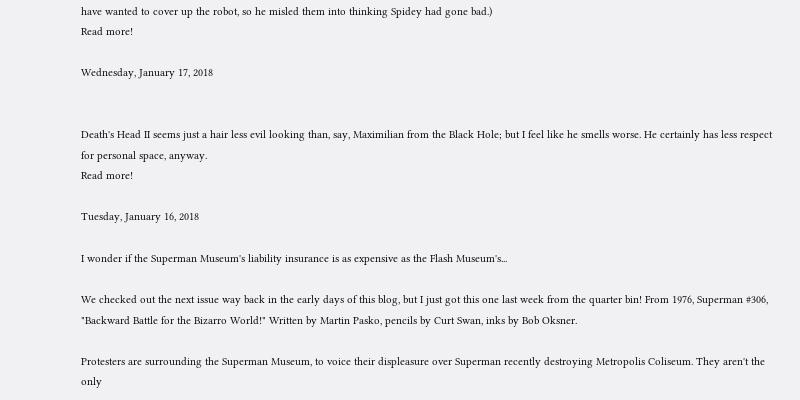have wanted to cover up the robot, so he misled them into thinking Spidey had gone bad.)
Read more!

Wednesday, January 17, 2018


Death's Head II seems just a hair less evil looking than, say, Maximilian from the Black Hole; but I feel like he smells worse. He certainly has less respect for personal space, anyway.
Read more!

Tuesday, January 16, 2018

I wonder if the Superman Museum's liability insurance is as expensive as the Flash Museum's...

We checked out the next issue way back in the early days of this blog, but I just got this one last week from the quarter bin! From 1976, Superman #306, "Backward Battle for the Bizarro World!" Written by Martin Pasko, pencils by Curt Swan, inks by Bob Oksner.

Protesters are surrounding the Superman Museum, to voice their displeasure over Superman recently destroying Metropolis Coliseum. They aren't the only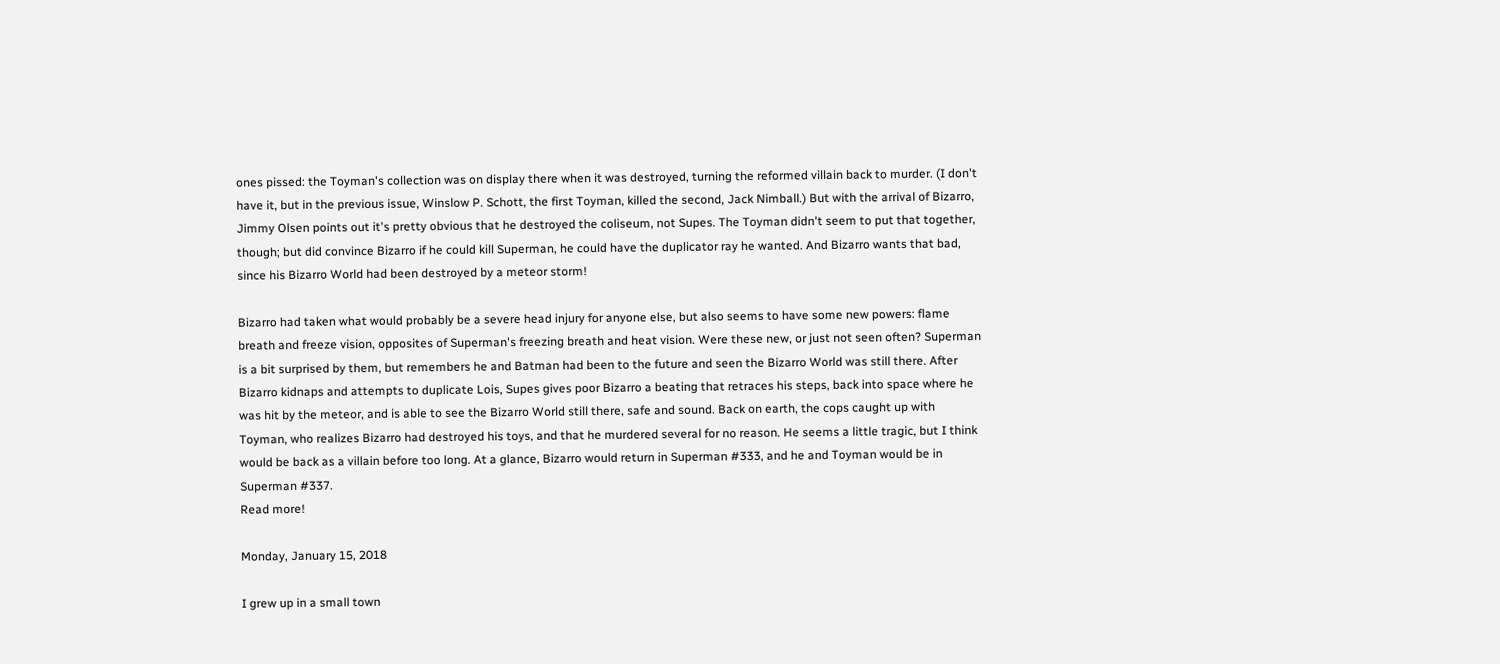ones pissed: the Toyman's collection was on display there when it was destroyed, turning the reformed villain back to murder. (I don't have it, but in the previous issue, Winslow P. Schott, the first Toyman, killed the second, Jack Nimball.) But with the arrival of Bizarro, Jimmy Olsen points out it's pretty obvious that he destroyed the coliseum, not Supes. The Toyman didn't seem to put that together, though; but did convince Bizarro if he could kill Superman, he could have the duplicator ray he wanted. And Bizarro wants that bad, since his Bizarro World had been destroyed by a meteor storm!

Bizarro had taken what would probably be a severe head injury for anyone else, but also seems to have some new powers: flame breath and freeze vision, opposites of Superman's freezing breath and heat vision. Were these new, or just not seen often? Superman is a bit surprised by them, but remembers he and Batman had been to the future and seen the Bizarro World was still there. After Bizarro kidnaps and attempts to duplicate Lois, Supes gives poor Bizarro a beating that retraces his steps, back into space where he was hit by the meteor, and is able to see the Bizarro World still there, safe and sound. Back on earth, the cops caught up with Toyman, who realizes Bizarro had destroyed his toys, and that he murdered several for no reason. He seems a little tragic, but I think would be back as a villain before too long. At a glance, Bizarro would return in Superman #333, and he and Toyman would be in Superman #337.
Read more!

Monday, January 15, 2018

I grew up in a small town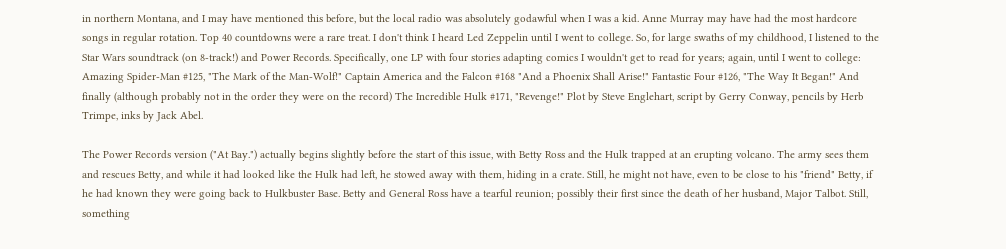in northern Montana, and I may have mentioned this before, but the local radio was absolutely godawful when I was a kid. Anne Murray may have had the most hardcore songs in regular rotation. Top 40 countdowns were a rare treat. I don't think I heard Led Zeppelin until I went to college. So, for large swaths of my childhood, I listened to the Star Wars soundtrack (on 8-track!) and Power Records. Specifically, one LP with four stories adapting comics I wouldn't get to read for years; again, until I went to college: Amazing Spider-Man #125, "The Mark of the Man-Wolf!" Captain America and the Falcon #168 "And a Phoenix Shall Arise!" Fantastic Four #126, "The Way It Began!" And finally (although probably not in the order they were on the record) The Incredible Hulk #171, "Revenge!" Plot by Steve Englehart, script by Gerry Conway, pencils by Herb Trimpe, inks by Jack Abel.

The Power Records version ("At Bay.") actually begins slightly before the start of this issue, with Betty Ross and the Hulk trapped at an erupting volcano. The army sees them and rescues Betty, and while it had looked like the Hulk had left, he stowed away with them, hiding in a crate. Still, he might not have, even to be close to his "friend" Betty, if he had known they were going back to Hulkbuster Base. Betty and General Ross have a tearful reunion; possibly their first since the death of her husband, Major Talbot. Still, something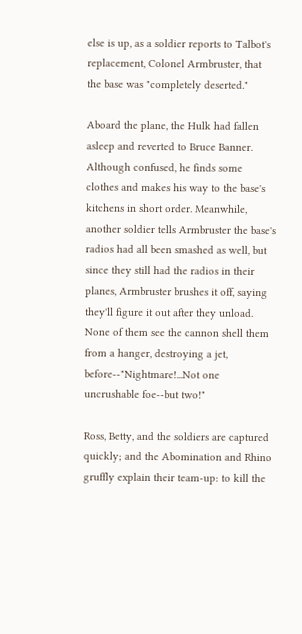else is up, as a soldier reports to Talbot's replacement, Colonel Armbruster, that the base was "completely deserted."

Aboard the plane, the Hulk had fallen asleep and reverted to Bruce Banner. Although confused, he finds some clothes and makes his way to the base's kitchens in short order. Meanwhile, another soldier tells Armbruster the base's radios had all been smashed as well, but since they still had the radios in their planes, Armbruster brushes it off, saying they'll figure it out after they unload. None of them see the cannon shell them from a hanger, destroying a jet, before--"Nightmare!...Not one uncrushable foe--but two!"

Ross, Betty, and the soldiers are captured quickly; and the Abomination and Rhino gruffly explain their team-up: to kill the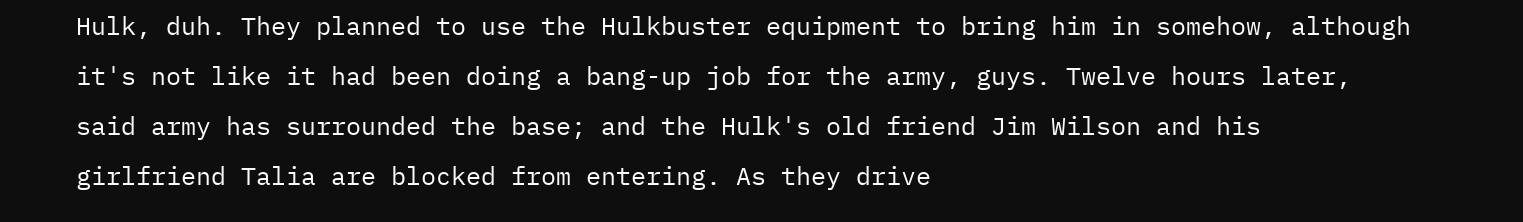Hulk, duh. They planned to use the Hulkbuster equipment to bring him in somehow, although it's not like it had been doing a bang-up job for the army, guys. Twelve hours later, said army has surrounded the base; and the Hulk's old friend Jim Wilson and his girlfriend Talia are blocked from entering. As they drive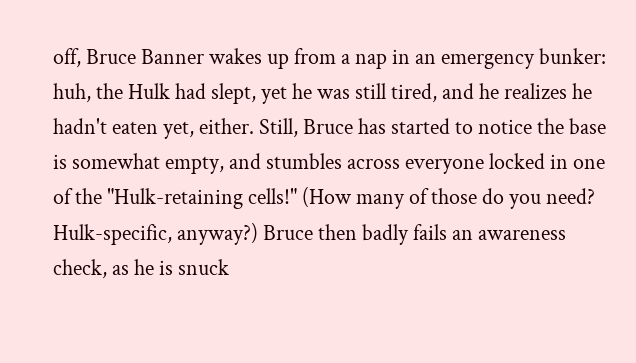off, Bruce Banner wakes up from a nap in an emergency bunker: huh, the Hulk had slept, yet he was still tired, and he realizes he hadn't eaten yet, either. Still, Bruce has started to notice the base is somewhat empty, and stumbles across everyone locked in one of the "Hulk-retaining cells!" (How many of those do you need? Hulk-specific, anyway?) Bruce then badly fails an awareness check, as he is snuck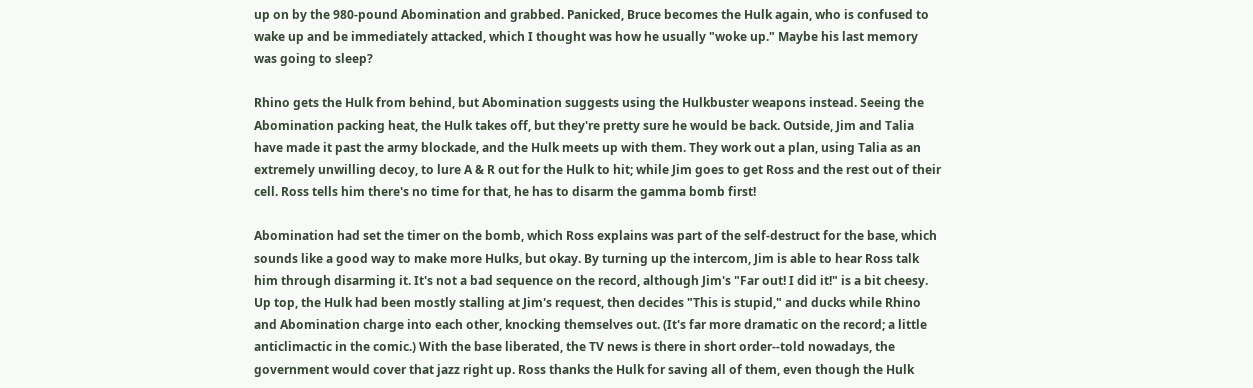up on by the 980-pound Abomination and grabbed. Panicked, Bruce becomes the Hulk again, who is confused to wake up and be immediately attacked, which I thought was how he usually "woke up." Maybe his last memory was going to sleep?

Rhino gets the Hulk from behind, but Abomination suggests using the Hulkbuster weapons instead. Seeing the Abomination packing heat, the Hulk takes off, but they're pretty sure he would be back. Outside, Jim and Talia have made it past the army blockade, and the Hulk meets up with them. They work out a plan, using Talia as an extremely unwilling decoy, to lure A & R out for the Hulk to hit; while Jim goes to get Ross and the rest out of their cell. Ross tells him there's no time for that, he has to disarm the gamma bomb first!

Abomination had set the timer on the bomb, which Ross explains was part of the self-destruct for the base, which sounds like a good way to make more Hulks, but okay. By turning up the intercom, Jim is able to hear Ross talk him through disarming it. It's not a bad sequence on the record, although Jim's "Far out! I did it!" is a bit cheesy. Up top, the Hulk had been mostly stalling at Jim's request, then decides "This is stupid," and ducks while Rhino and Abomination charge into each other, knocking themselves out. (It's far more dramatic on the record; a little anticlimactic in the comic.) With the base liberated, the TV news is there in short order--told nowadays, the government would cover that jazz right up. Ross thanks the Hulk for saving all of them, even though the Hulk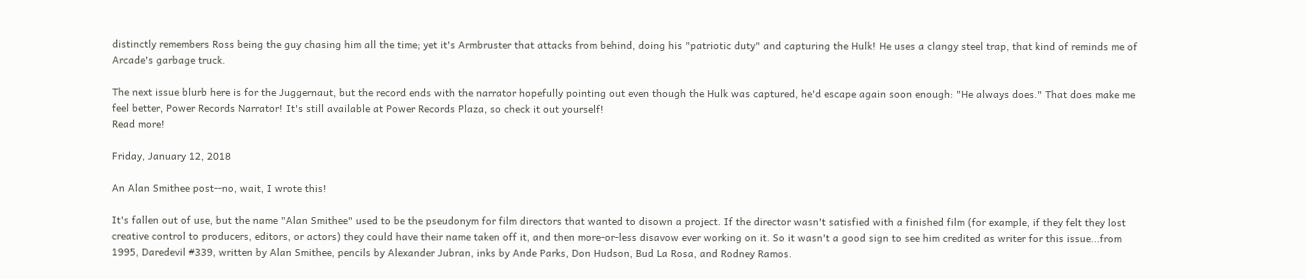distinctly remembers Ross being the guy chasing him all the time; yet it's Armbruster that attacks from behind, doing his "patriotic duty" and capturing the Hulk! He uses a clangy steel trap, that kind of reminds me of Arcade's garbage truck.

The next issue blurb here is for the Juggernaut, but the record ends with the narrator hopefully pointing out even though the Hulk was captured, he'd escape again soon enough: "He always does." That does make me feel better, Power Records Narrator! It's still available at Power Records Plaza, so check it out yourself!
Read more!

Friday, January 12, 2018

An Alan Smithee post--no, wait, I wrote this!

It's fallen out of use, but the name "Alan Smithee" used to be the pseudonym for film directors that wanted to disown a project. If the director wasn't satisfied with a finished film (for example, if they felt they lost creative control to producers, editors, or actors) they could have their name taken off it, and then more-or-less disavow ever working on it. So it wasn't a good sign to see him credited as writer for this issue...from 1995, Daredevil #339, written by Alan Smithee, pencils by Alexander Jubran, inks by Ande Parks, Don Hudson, Bud La Rosa, and Rodney Ramos.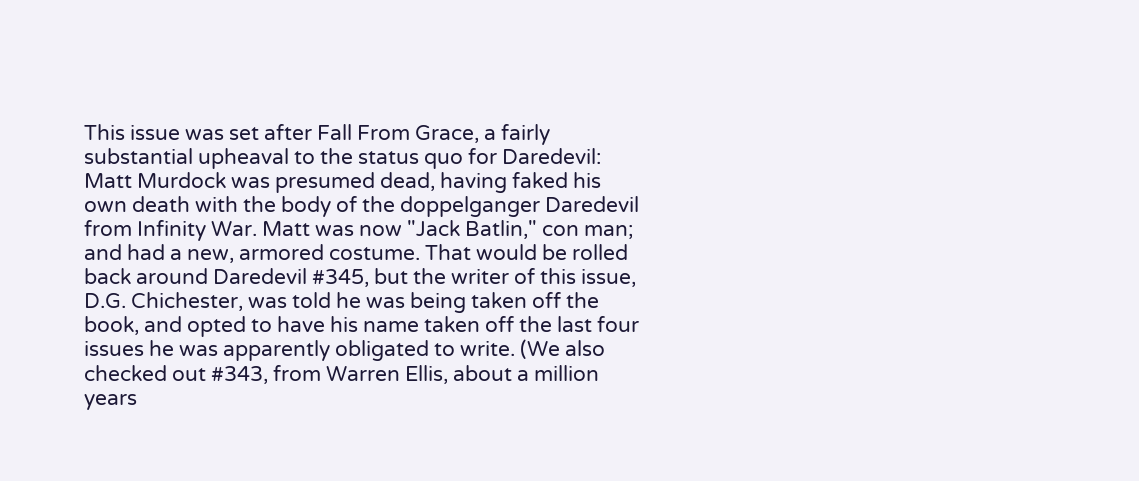This issue was set after Fall From Grace, a fairly substantial upheaval to the status quo for Daredevil: Matt Murdock was presumed dead, having faked his own death with the body of the doppelganger Daredevil from Infinity War. Matt was now "Jack Batlin," con man; and had a new, armored costume. That would be rolled back around Daredevil #345, but the writer of this issue, D.G. Chichester, was told he was being taken off the book, and opted to have his name taken off the last four issues he was apparently obligated to write. (We also checked out #343, from Warren Ellis, about a million years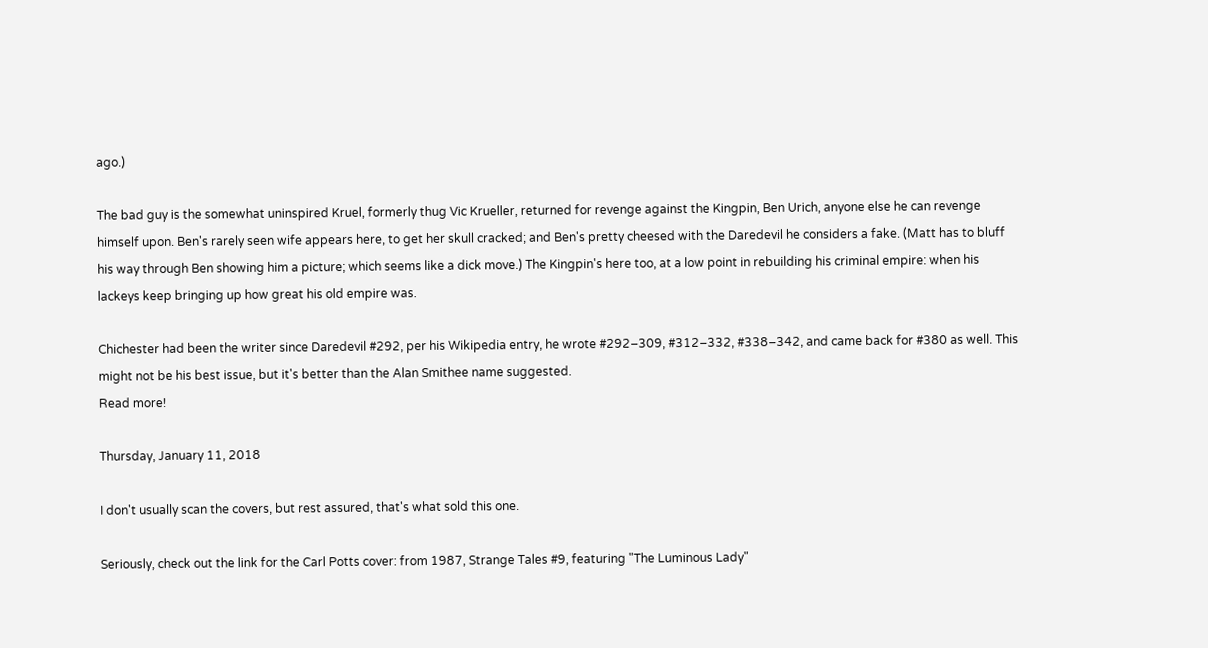ago.)

The bad guy is the somewhat uninspired Kruel, formerly thug Vic Krueller, returned for revenge against the Kingpin, Ben Urich, anyone else he can revenge himself upon. Ben's rarely seen wife appears here, to get her skull cracked; and Ben's pretty cheesed with the Daredevil he considers a fake. (Matt has to bluff his way through Ben showing him a picture; which seems like a dick move.) The Kingpin's here too, at a low point in rebuilding his criminal empire: when his lackeys keep bringing up how great his old empire was.

Chichester had been the writer since Daredevil #292, per his Wikipedia entry, he wrote #292–309, #312–332, #338–342, and came back for #380 as well. This might not be his best issue, but it's better than the Alan Smithee name suggested.
Read more!

Thursday, January 11, 2018

I don't usually scan the covers, but rest assured, that's what sold this one.

Seriously, check out the link for the Carl Potts cover: from 1987, Strange Tales #9, featuring "The Luminous Lady"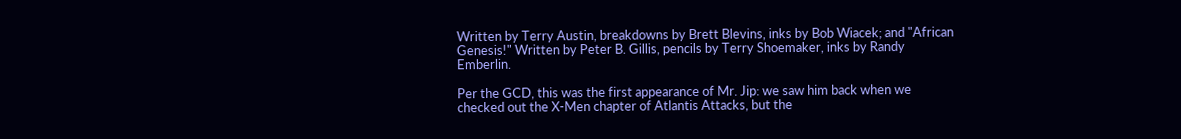Written by Terry Austin, breakdowns by Brett Blevins, inks by Bob Wiacek; and "African Genesis!" Written by Peter B. Gillis, pencils by Terry Shoemaker, inks by Randy Emberlin.

Per the GCD, this was the first appearance of Mr. Jip: we saw him back when we checked out the X-Men chapter of Atlantis Attacks, but the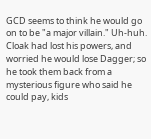GCD seems to think he would go on to be "a major villain." Uh-huh. Cloak had lost his powers, and worried he would lose Dagger; so he took them back from a mysterious figure who said he could pay, kids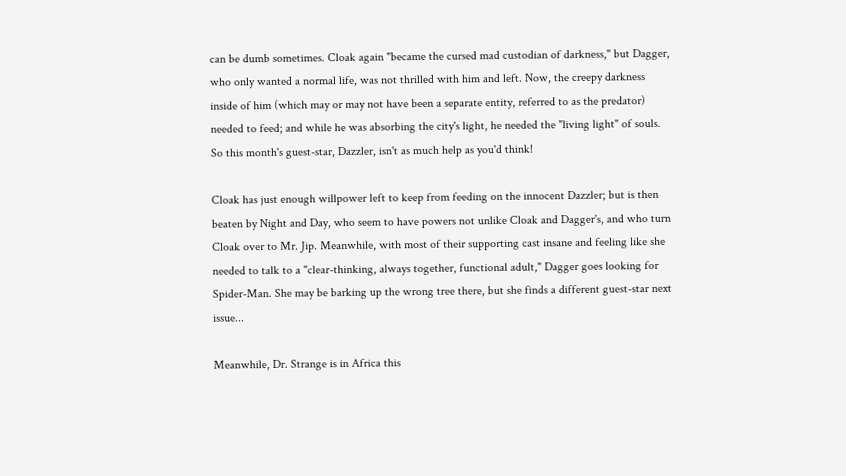can be dumb sometimes. Cloak again "became the cursed mad custodian of darkness," but Dagger, who only wanted a normal life, was not thrilled with him and left. Now, the creepy darkness inside of him (which may or may not have been a separate entity, referred to as the predator) needed to feed; and while he was absorbing the city's light, he needed the "living light" of souls. So this month's guest-star, Dazzler, isn't as much help as you'd think!

Cloak has just enough willpower left to keep from feeding on the innocent Dazzler; but is then beaten by Night and Day, who seem to have powers not unlike Cloak and Dagger's, and who turn Cloak over to Mr. Jip. Meanwhile, with most of their supporting cast insane and feeling like she needed to talk to a "clear-thinking, always together, functional adult," Dagger goes looking for Spider-Man. She may be barking up the wrong tree there, but she finds a different guest-star next issue...

Meanwhile, Dr. Strange is in Africa this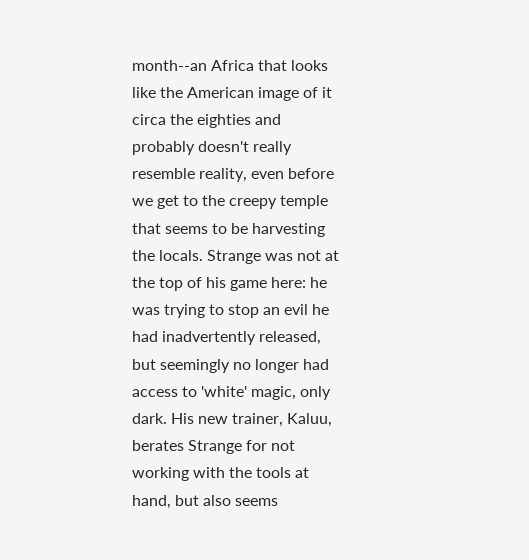month--an Africa that looks like the American image of it circa the eighties and probably doesn't really resemble reality, even before we get to the creepy temple that seems to be harvesting the locals. Strange was not at the top of his game here: he was trying to stop an evil he had inadvertently released, but seemingly no longer had access to 'white' magic, only dark. His new trainer, Kaluu, berates Strange for not working with the tools at hand, but also seems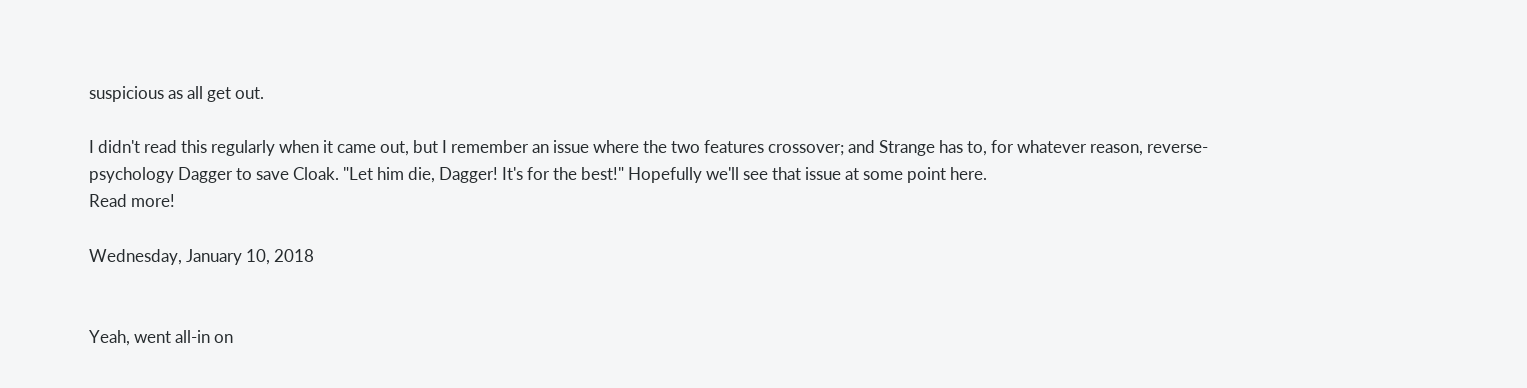suspicious as all get out.

I didn't read this regularly when it came out, but I remember an issue where the two features crossover; and Strange has to, for whatever reason, reverse-psychology Dagger to save Cloak. "Let him die, Dagger! It's for the best!" Hopefully we'll see that issue at some point here.
Read more!

Wednesday, January 10, 2018


Yeah, went all-in on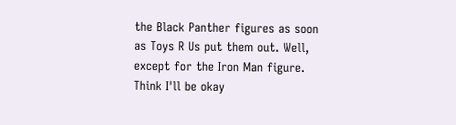the Black Panther figures as soon as Toys R Us put them out. Well, except for the Iron Man figure. Think I'll be okay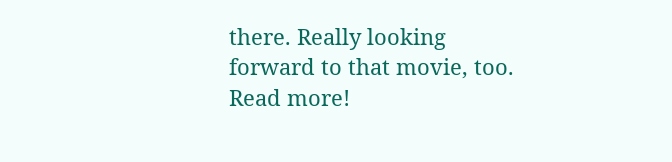there. Really looking forward to that movie, too.
Read more!